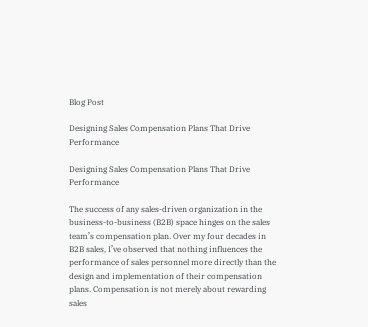Blog Post

Designing Sales Compensation Plans That Drive Performance

Designing Sales Compensation Plans That Drive Performance

The success of any sales-driven organization in the business-to-business (B2B) space hinges on the sales team’s compensation plan. Over my four decades in B2B sales, I’ve observed that nothing influences the performance of sales personnel more directly than the design and implementation of their compensation plans. Compensation is not merely about rewarding sales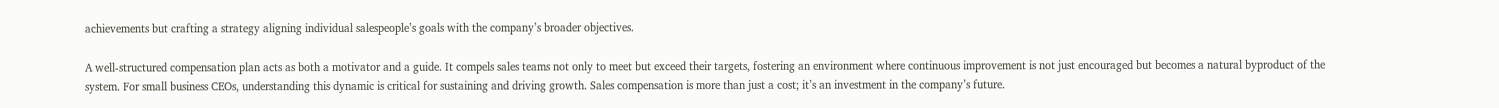achievements but crafting a strategy aligning individual salespeople’s goals with the company’s broader objectives.

A well-structured compensation plan acts as both a motivator and a guide. It compels sales teams not only to meet but exceed their targets, fostering an environment where continuous improvement is not just encouraged but becomes a natural byproduct of the system. For small business CEOs, understanding this dynamic is critical for sustaining and driving growth. Sales compensation is more than just a cost; it’s an investment in the company’s future.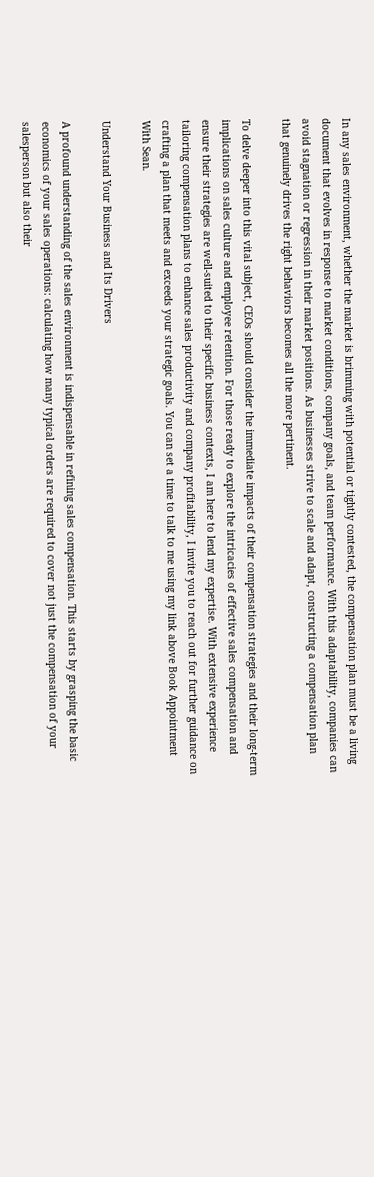In any sales environment, whether the market is brimming with potential or tightly contested, the compensation plan must be a living document that evolves in response to market conditions, company goals, and team performance. With this adaptability, companies can avoid stagnation or regression in their market positions. As businesses strive to scale and adapt, constructing a compensation plan that genuinely drives the right behaviors becomes all the more pertinent.

To delve deeper into this vital subject, CEOs should consider the immediate impacts of their compensation strategies and their long-term implications on sales culture and employee retention. For those ready to explore the intricacies of effective sales compensation and ensure their strategies are well-suited to their specific business contexts, I am here to lend my expertise. With extensive experience tailoring compensation plans to enhance sales productivity and company profitability, I invite you to reach out for further guidance on crafting a plan that meets and exceeds your strategic goals. You can set a time to talk to me using my link above Book Appointment With Sean.

Understand Your Business and Its Drivers

A profound understanding of the sales environment is indispensable in refining sales compensation. This starts by grasping the basic economics of your sales operations: calculating how many typical orders are required to cover not just the compensation of your salesperson but also their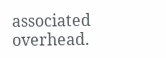associated overhead.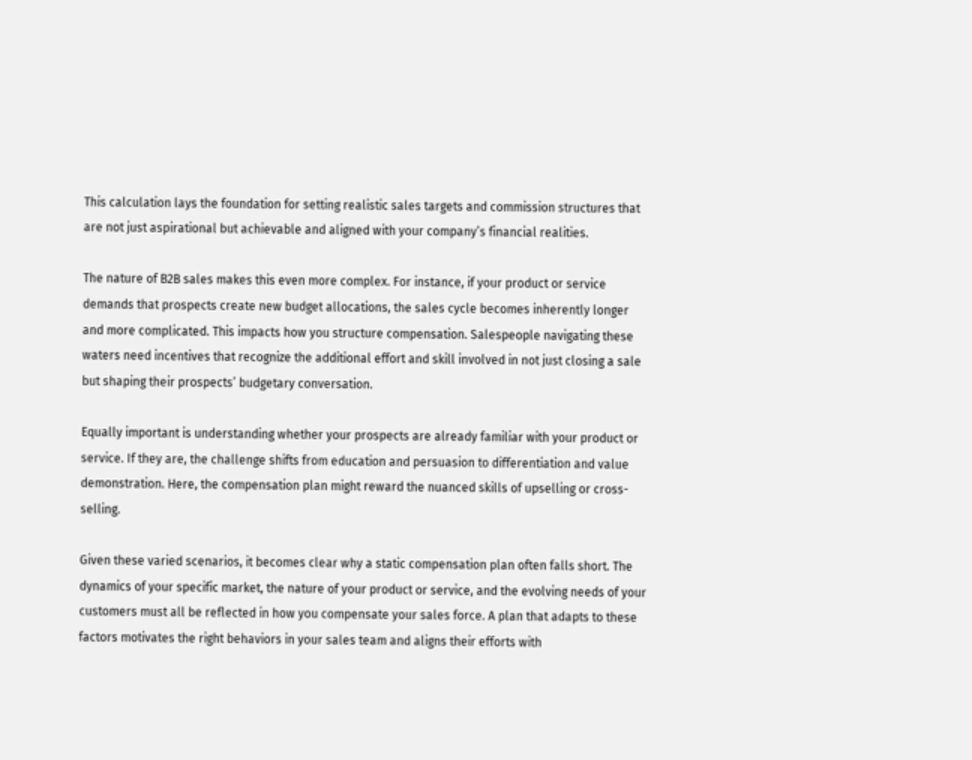This calculation lays the foundation for setting realistic sales targets and commission structures that are not just aspirational but achievable and aligned with your company’s financial realities.

The nature of B2B sales makes this even more complex. For instance, if your product or service demands that prospects create new budget allocations, the sales cycle becomes inherently longer and more complicated. This impacts how you structure compensation. Salespeople navigating these waters need incentives that recognize the additional effort and skill involved in not just closing a sale but shaping their prospects’ budgetary conversation.

Equally important is understanding whether your prospects are already familiar with your product or service. If they are, the challenge shifts from education and persuasion to differentiation and value demonstration. Here, the compensation plan might reward the nuanced skills of upselling or cross-selling.

Given these varied scenarios, it becomes clear why a static compensation plan often falls short. The dynamics of your specific market, the nature of your product or service, and the evolving needs of your customers must all be reflected in how you compensate your sales force. A plan that adapts to these factors motivates the right behaviors in your sales team and aligns their efforts with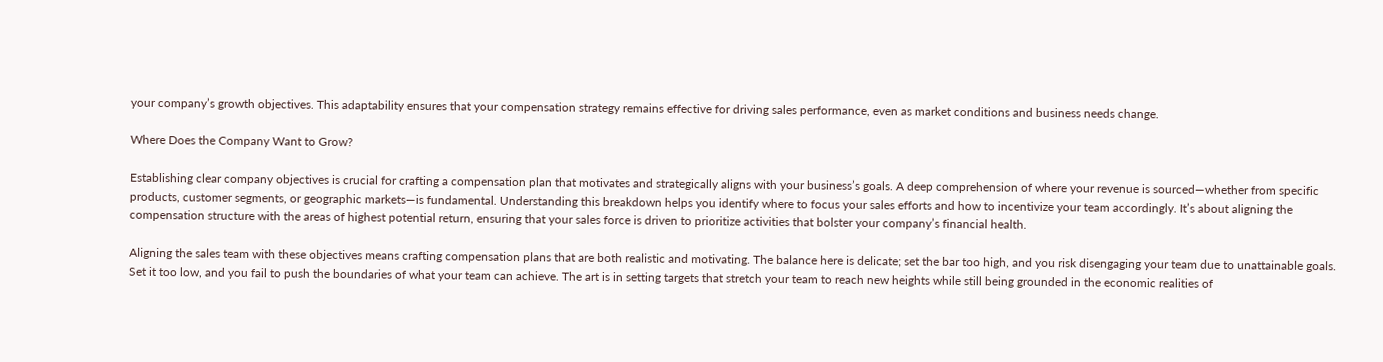your company’s growth objectives. This adaptability ensures that your compensation strategy remains effective for driving sales performance, even as market conditions and business needs change.

Where Does the Company Want to Grow?

Establishing clear company objectives is crucial for crafting a compensation plan that motivates and strategically aligns with your business’s goals. A deep comprehension of where your revenue is sourced—whether from specific products, customer segments, or geographic markets—is fundamental. Understanding this breakdown helps you identify where to focus your sales efforts and how to incentivize your team accordingly. It’s about aligning the compensation structure with the areas of highest potential return, ensuring that your sales force is driven to prioritize activities that bolster your company’s financial health.

Aligning the sales team with these objectives means crafting compensation plans that are both realistic and motivating. The balance here is delicate; set the bar too high, and you risk disengaging your team due to unattainable goals. Set it too low, and you fail to push the boundaries of what your team can achieve. The art is in setting targets that stretch your team to reach new heights while still being grounded in the economic realities of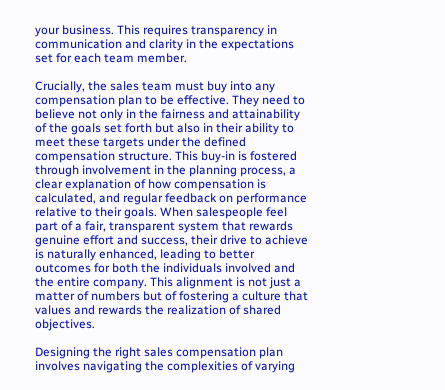your business. This requires transparency in communication and clarity in the expectations set for each team member.

Crucially, the sales team must buy into any compensation plan to be effective. They need to believe not only in the fairness and attainability of the goals set forth but also in their ability to meet these targets under the defined compensation structure. This buy-in is fostered through involvement in the planning process, a clear explanation of how compensation is calculated, and regular feedback on performance relative to their goals. When salespeople feel part of a fair, transparent system that rewards genuine effort and success, their drive to achieve is naturally enhanced, leading to better outcomes for both the individuals involved and the entire company. This alignment is not just a matter of numbers but of fostering a culture that values and rewards the realization of shared objectives.

Designing the right sales compensation plan involves navigating the complexities of varying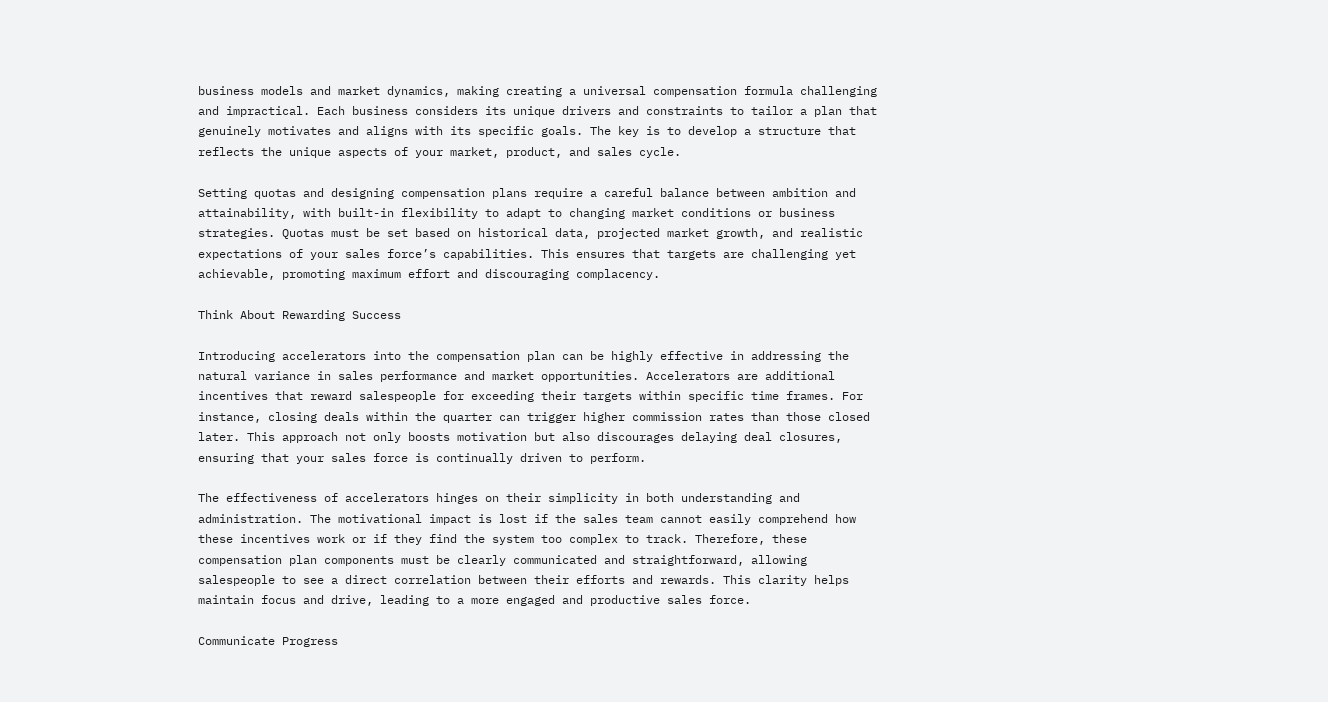business models and market dynamics, making creating a universal compensation formula challenging and impractical. Each business considers its unique drivers and constraints to tailor a plan that genuinely motivates and aligns with its specific goals. The key is to develop a structure that reflects the unique aspects of your market, product, and sales cycle.

Setting quotas and designing compensation plans require a careful balance between ambition and attainability, with built-in flexibility to adapt to changing market conditions or business strategies. Quotas must be set based on historical data, projected market growth, and realistic expectations of your sales force’s capabilities. This ensures that targets are challenging yet achievable, promoting maximum effort and discouraging complacency.

Think About Rewarding Success

Introducing accelerators into the compensation plan can be highly effective in addressing the natural variance in sales performance and market opportunities. Accelerators are additional incentives that reward salespeople for exceeding their targets within specific time frames. For instance, closing deals within the quarter can trigger higher commission rates than those closed later. This approach not only boosts motivation but also discourages delaying deal closures, ensuring that your sales force is continually driven to perform.

The effectiveness of accelerators hinges on their simplicity in both understanding and administration. The motivational impact is lost if the sales team cannot easily comprehend how these incentives work or if they find the system too complex to track. Therefore, these compensation plan components must be clearly communicated and straightforward, allowing salespeople to see a direct correlation between their efforts and rewards. This clarity helps maintain focus and drive, leading to a more engaged and productive sales force.

Communicate Progress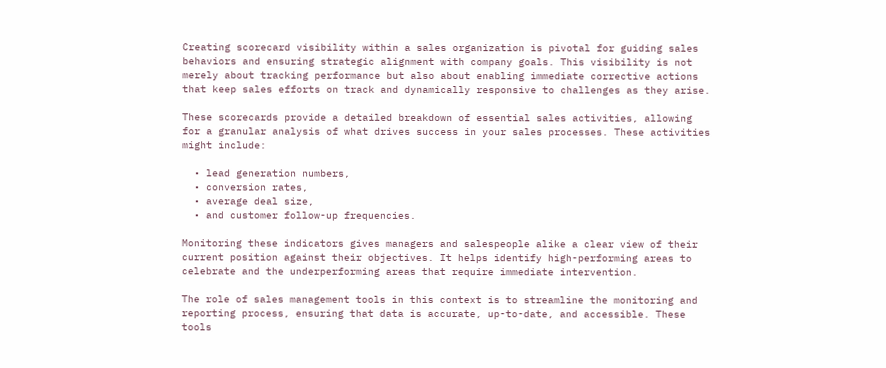Creating scorecard visibility within a sales organization is pivotal for guiding sales behaviors and ensuring strategic alignment with company goals. This visibility is not merely about tracking performance but also about enabling immediate corrective actions that keep sales efforts on track and dynamically responsive to challenges as they arise.

These scorecards provide a detailed breakdown of essential sales activities, allowing for a granular analysis of what drives success in your sales processes. These activities might include:

  • lead generation numbers,
  • conversion rates,
  • average deal size,
  • and customer follow-up frequencies.

Monitoring these indicators gives managers and salespeople alike a clear view of their current position against their objectives. It helps identify high-performing areas to celebrate and the underperforming areas that require immediate intervention.

The role of sales management tools in this context is to streamline the monitoring and reporting process, ensuring that data is accurate, up-to-date, and accessible. These tools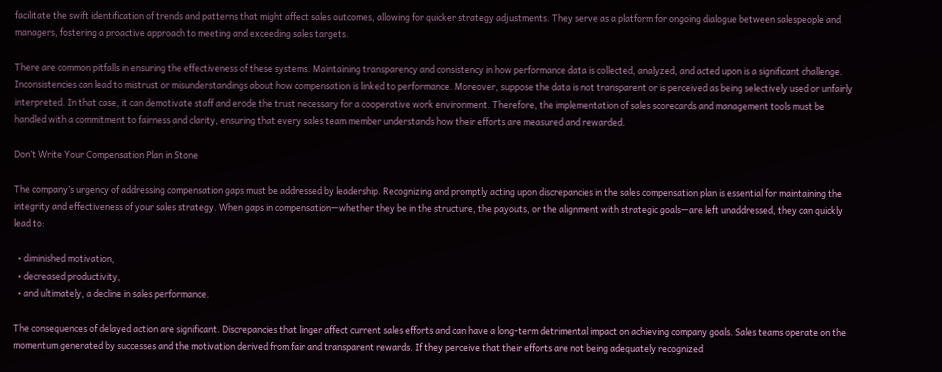facilitate the swift identification of trends and patterns that might affect sales outcomes, allowing for quicker strategy adjustments. They serve as a platform for ongoing dialogue between salespeople and managers, fostering a proactive approach to meeting and exceeding sales targets.

There are common pitfalls in ensuring the effectiveness of these systems. Maintaining transparency and consistency in how performance data is collected, analyzed, and acted upon is a significant challenge. Inconsistencies can lead to mistrust or misunderstandings about how compensation is linked to performance. Moreover, suppose the data is not transparent or is perceived as being selectively used or unfairly interpreted. In that case, it can demotivate staff and erode the trust necessary for a cooperative work environment. Therefore, the implementation of sales scorecards and management tools must be handled with a commitment to fairness and clarity, ensuring that every sales team member understands how their efforts are measured and rewarded.

Don’t Write Your Compensation Plan in Stone

The company’s urgency of addressing compensation gaps must be addressed by leadership. Recognizing and promptly acting upon discrepancies in the sales compensation plan is essential for maintaining the integrity and effectiveness of your sales strategy. When gaps in compensation—whether they be in the structure, the payouts, or the alignment with strategic goals—are left unaddressed, they can quickly lead to:

  • diminished motivation,
  • decreased productivity,
  • and ultimately, a decline in sales performance.

The consequences of delayed action are significant. Discrepancies that linger affect current sales efforts and can have a long-term detrimental impact on achieving company goals. Sales teams operate on the momentum generated by successes and the motivation derived from fair and transparent rewards. If they perceive that their efforts are not being adequately recognized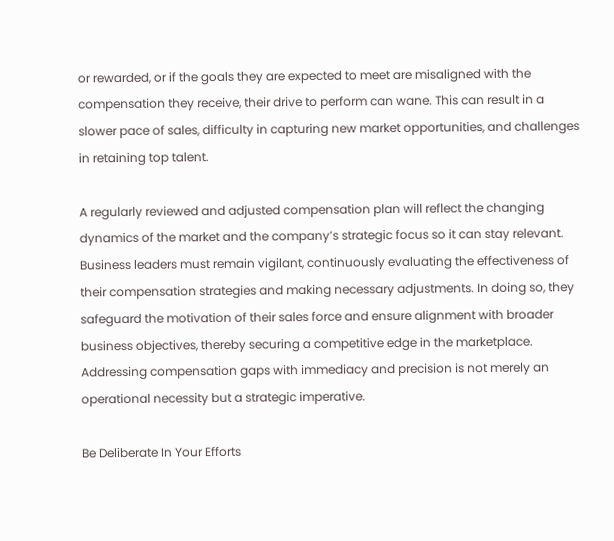or rewarded, or if the goals they are expected to meet are misaligned with the compensation they receive, their drive to perform can wane. This can result in a slower pace of sales, difficulty in capturing new market opportunities, and challenges in retaining top talent.

A regularly reviewed and adjusted compensation plan will reflect the changing dynamics of the market and the company’s strategic focus so it can stay relevant. Business leaders must remain vigilant, continuously evaluating the effectiveness of their compensation strategies and making necessary adjustments. In doing so, they safeguard the motivation of their sales force and ensure alignment with broader business objectives, thereby securing a competitive edge in the marketplace. Addressing compensation gaps with immediacy and precision is not merely an operational necessity but a strategic imperative.

Be Deliberate In Your Efforts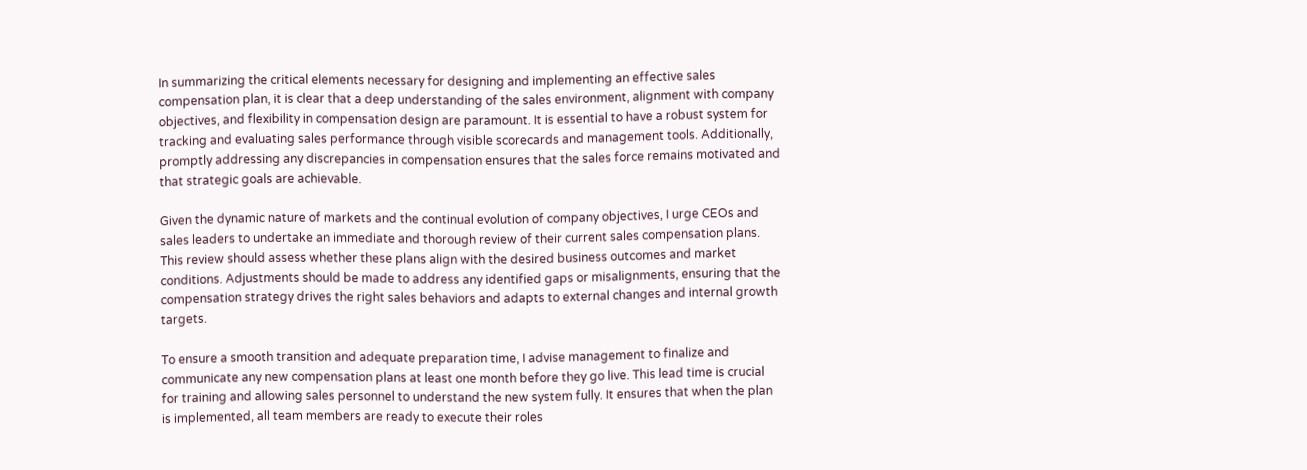In summarizing the critical elements necessary for designing and implementing an effective sales compensation plan, it is clear that a deep understanding of the sales environment, alignment with company objectives, and flexibility in compensation design are paramount. It is essential to have a robust system for tracking and evaluating sales performance through visible scorecards and management tools. Additionally, promptly addressing any discrepancies in compensation ensures that the sales force remains motivated and that strategic goals are achievable.

Given the dynamic nature of markets and the continual evolution of company objectives, I urge CEOs and sales leaders to undertake an immediate and thorough review of their current sales compensation plans. This review should assess whether these plans align with the desired business outcomes and market conditions. Adjustments should be made to address any identified gaps or misalignments, ensuring that the compensation strategy drives the right sales behaviors and adapts to external changes and internal growth targets.

To ensure a smooth transition and adequate preparation time, I advise management to finalize and communicate any new compensation plans at least one month before they go live. This lead time is crucial for training and allowing sales personnel to understand the new system fully. It ensures that when the plan is implemented, all team members are ready to execute their roles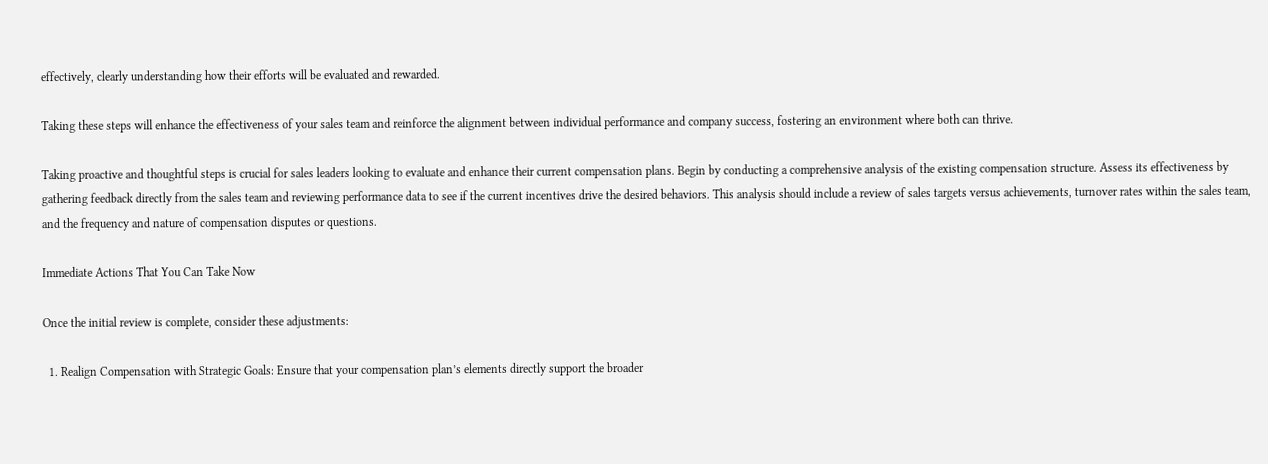effectively, clearly understanding how their efforts will be evaluated and rewarded.

Taking these steps will enhance the effectiveness of your sales team and reinforce the alignment between individual performance and company success, fostering an environment where both can thrive.

Taking proactive and thoughtful steps is crucial for sales leaders looking to evaluate and enhance their current compensation plans. Begin by conducting a comprehensive analysis of the existing compensation structure. Assess its effectiveness by gathering feedback directly from the sales team and reviewing performance data to see if the current incentives drive the desired behaviors. This analysis should include a review of sales targets versus achievements, turnover rates within the sales team, and the frequency and nature of compensation disputes or questions.

Immediate Actions That You Can Take Now

Once the initial review is complete, consider these adjustments:

  1. Realign Compensation with Strategic Goals: Ensure that your compensation plan’s elements directly support the broader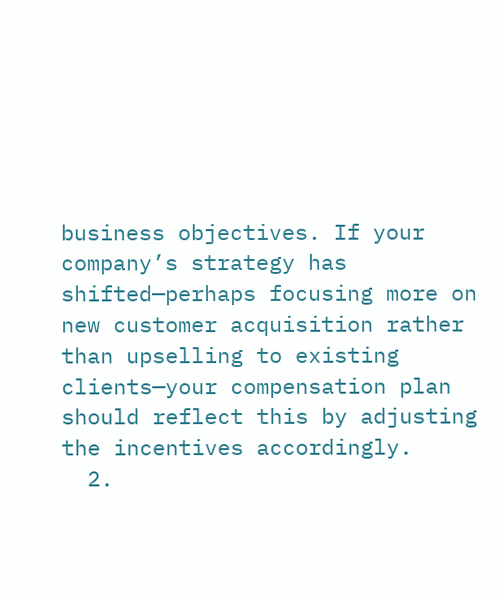business objectives. If your company’s strategy has shifted—perhaps focusing more on new customer acquisition rather than upselling to existing clients—your compensation plan should reflect this by adjusting the incentives accordingly.
  2.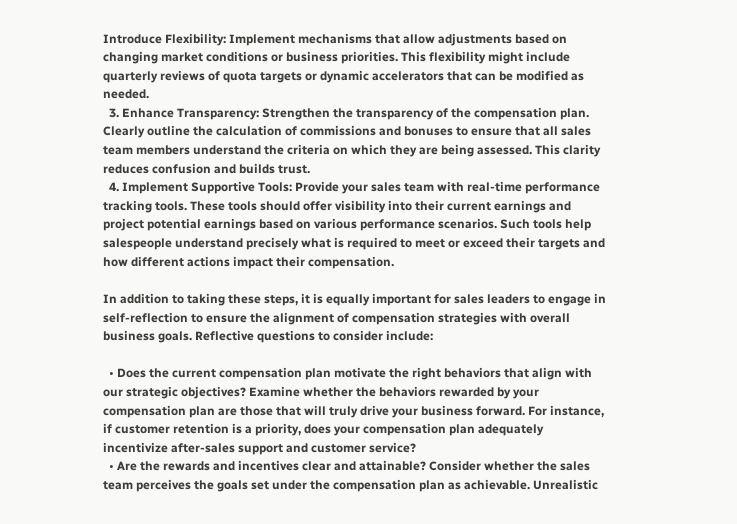Introduce Flexibility: Implement mechanisms that allow adjustments based on changing market conditions or business priorities. This flexibility might include quarterly reviews of quota targets or dynamic accelerators that can be modified as needed.
  3. Enhance Transparency: Strengthen the transparency of the compensation plan. Clearly outline the calculation of commissions and bonuses to ensure that all sales team members understand the criteria on which they are being assessed. This clarity reduces confusion and builds trust.
  4. Implement Supportive Tools: Provide your sales team with real-time performance tracking tools. These tools should offer visibility into their current earnings and project potential earnings based on various performance scenarios. Such tools help salespeople understand precisely what is required to meet or exceed their targets and how different actions impact their compensation.

In addition to taking these steps, it is equally important for sales leaders to engage in self-reflection to ensure the alignment of compensation strategies with overall business goals. Reflective questions to consider include:

  • Does the current compensation plan motivate the right behaviors that align with our strategic objectives? Examine whether the behaviors rewarded by your compensation plan are those that will truly drive your business forward. For instance, if customer retention is a priority, does your compensation plan adequately incentivize after-sales support and customer service?
  • Are the rewards and incentives clear and attainable? Consider whether the sales team perceives the goals set under the compensation plan as achievable. Unrealistic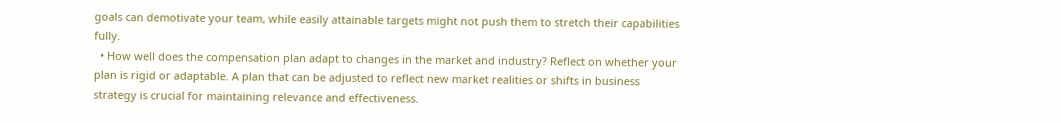goals can demotivate your team, while easily attainable targets might not push them to stretch their capabilities fully.
  • How well does the compensation plan adapt to changes in the market and industry? Reflect on whether your plan is rigid or adaptable. A plan that can be adjusted to reflect new market realities or shifts in business strategy is crucial for maintaining relevance and effectiveness.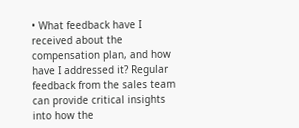• What feedback have I received about the compensation plan, and how have I addressed it? Regular feedback from the sales team can provide critical insights into how the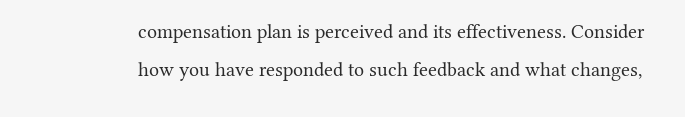compensation plan is perceived and its effectiveness. Consider how you have responded to such feedback and what changes,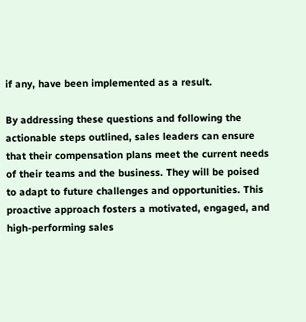if any, have been implemented as a result.

By addressing these questions and following the actionable steps outlined, sales leaders can ensure that their compensation plans meet the current needs of their teams and the business. They will be poised to adapt to future challenges and opportunities. This proactive approach fosters a motivated, engaged, and high-performing sales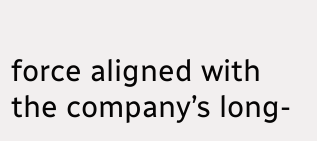force aligned with the company’s long-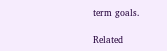term goals.

Related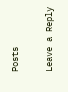Posts

Leave a Reply